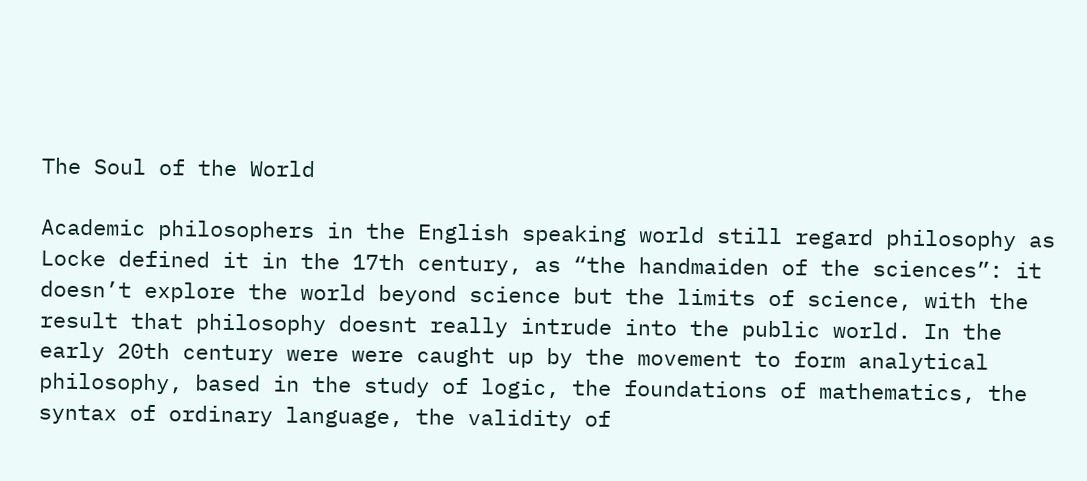The Soul of the World

Academic philosophers in the English speaking world still regard philosophy as Locke defined it in the 17th century, as “the handmaiden of the sciences”: it doesn’t explore the world beyond science but the limits of science, with the result that philosophy doesnt really intrude into the public world. In the early 20th century were were caught up by the movement to form analytical philosophy, based in the study of logic, the foundations of mathematics, the syntax of ordinary language, the validity of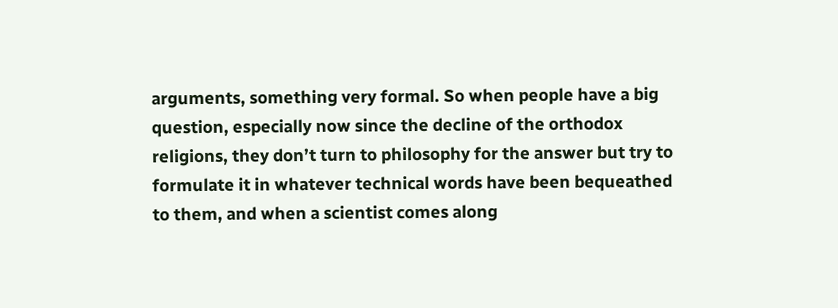arguments, something very formal. So when people have a big question, especially now since the decline of the orthodox religions, they don’t turn to philosophy for the answer but try to formulate it in whatever technical words have been bequeathed to them, and when a scientist comes along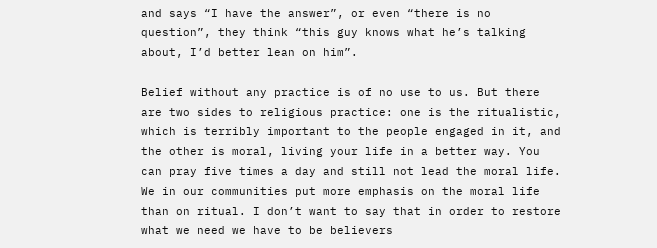and says “I have the answer”, or even “there is no question”, they think “this guy knows what he’s talking about, I’d better lean on him”.

Belief without any practice is of no use to us. But there are two sides to religious practice: one is the ritualistic, which is terribly important to the people engaged in it, and the other is moral, living your life in a better way. You can pray five times a day and still not lead the moral life. We in our communities put more emphasis on the moral life than on ritual. I don’t want to say that in order to restore what we need we have to be believers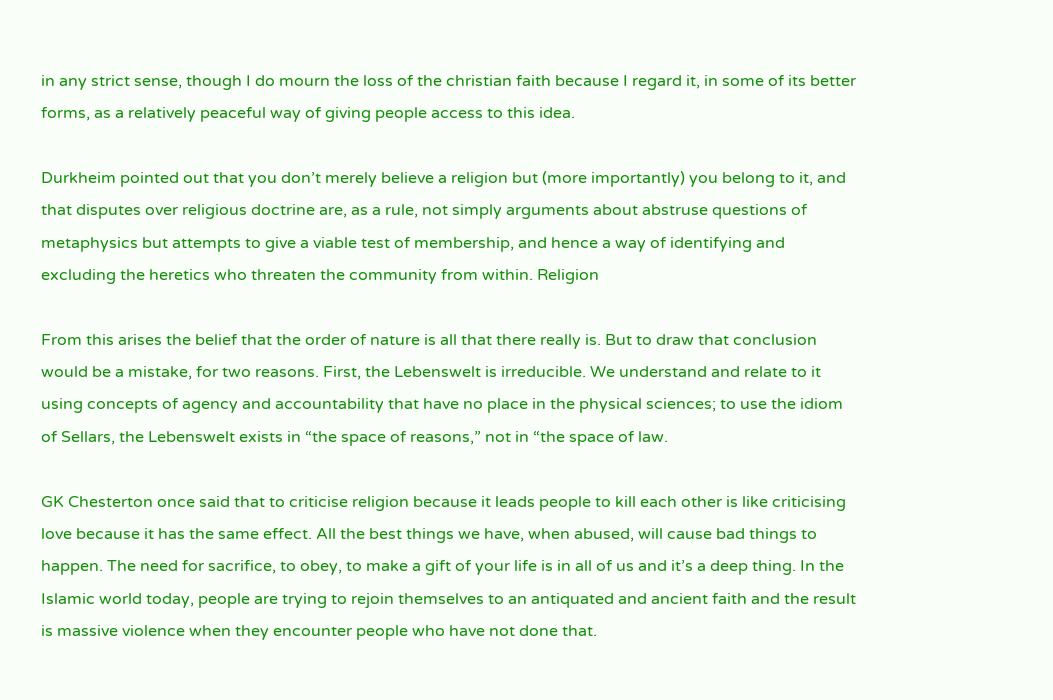in any strict sense, though I do mourn the loss of the christian faith because I regard it, in some of its better forms, as a relatively peaceful way of giving people access to this idea.

Durkheim pointed out that you don’t merely believe a religion but (more importantly) you belong to it, and that disputes over religious doctrine are, as a rule, not simply arguments about abstruse questions of metaphysics but attempts to give a viable test of membership, and hence a way of identifying and excluding the heretics who threaten the community from within. Religion

From this arises the belief that the order of nature is all that there really is. But to draw that conclusion would be a mistake, for two reasons. First, the Lebenswelt is irreducible. We understand and relate to it using concepts of agency and accountability that have no place in the physical sciences; to use the idiom of Sellars, the Lebenswelt exists in “the space of reasons,” not in “the space of law.

GK Chesterton once said that to criticise religion because it leads people to kill each other is like criticising love because it has the same effect. All the best things we have, when abused, will cause bad things to happen. The need for sacrifice, to obey, to make a gift of your life is in all of us and it’s a deep thing. In the Islamic world today, people are trying to rejoin themselves to an antiquated and ancient faith and the result is massive violence when they encounter people who have not done that.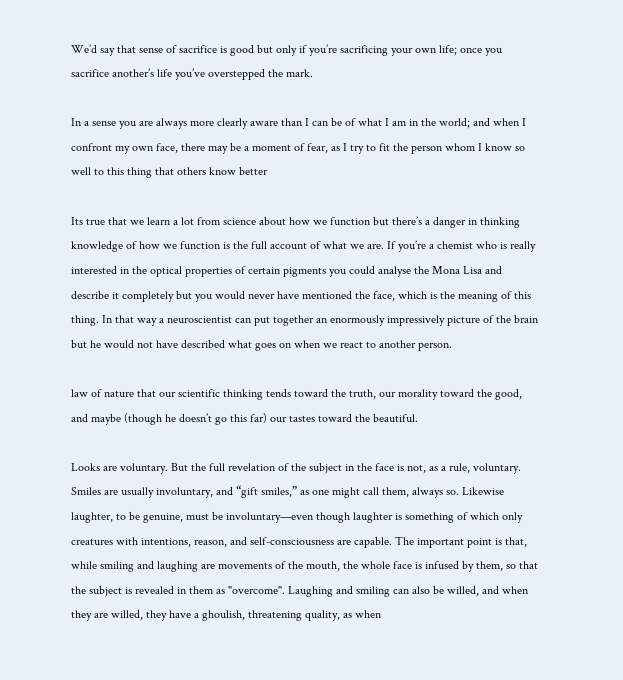We’d say that sense of sacrifice is good but only if you’re sacrificing your own life; once you sacrifice another’s life you’ve overstepped the mark.

In a sense you are always more clearly aware than I can be of what I am in the world; and when I confront my own face, there may be a moment of fear, as I try to fit the person whom I know so well to this thing that others know better

Its true that we learn a lot from science about how we function but there’s a danger in thinking knowledge of how we function is the full account of what we are. If you’re a chemist who is really interested in the optical properties of certain pigments you could analyse the Mona Lisa and describe it completely but you would never have mentioned the face, which is the meaning of this thing. In that way a neuroscientist can put together an enormously impressively picture of the brain but he would not have described what goes on when we react to another person.

law of nature that our scientific thinking tends toward the truth, our morality toward the good, and maybe (though he doesn’t go this far) our tastes toward the beautiful.

Looks are voluntary. But the full revelation of the subject in the face is not, as a rule, voluntary. Smiles are usually involuntary, and “gift smiles,” as one might call them, always so. Likewise laughter, to be genuine, must be involuntary—even though laughter is something of which only creatures with intentions, reason, and self-consciousness are capable. The important point is that, while smiling and laughing are movements of the mouth, the whole face is infused by them, so that the subject is revealed in them as "overcome". Laughing and smiling can also be willed, and when they are willed, they have a ghoulish, threatening quality, as when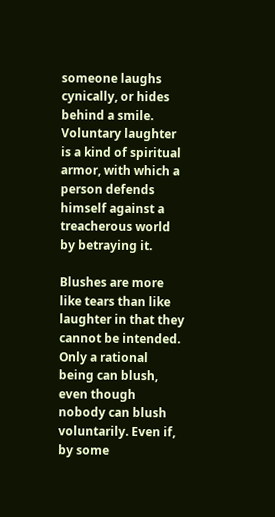someone laughs cynically, or hides behind a smile. Voluntary laughter is a kind of spiritual armor, with which a person defends himself against a treacherous world by betraying it.

Blushes are more like tears than like laughter in that they cannot be intended. Only a rational being can blush, even though nobody can blush voluntarily. Even if, by some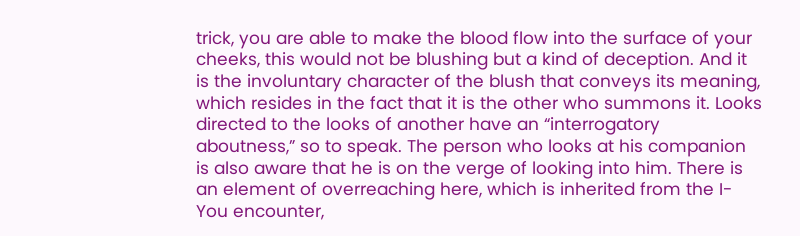trick, you are able to make the blood flow into the surface of your cheeks, this would not be blushing but a kind of deception. And it is the involuntary character of the blush that conveys its meaning, which resides in the fact that it is the other who summons it. Looks directed to the looks of another have an “interrogatory aboutness,” so to speak. The person who looks at his companion is also aware that he is on the verge of looking into him. There is an element of overreaching here, which is inherited from the I-You encounter,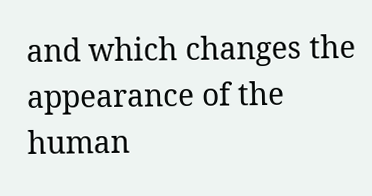and which changes the appearance of the human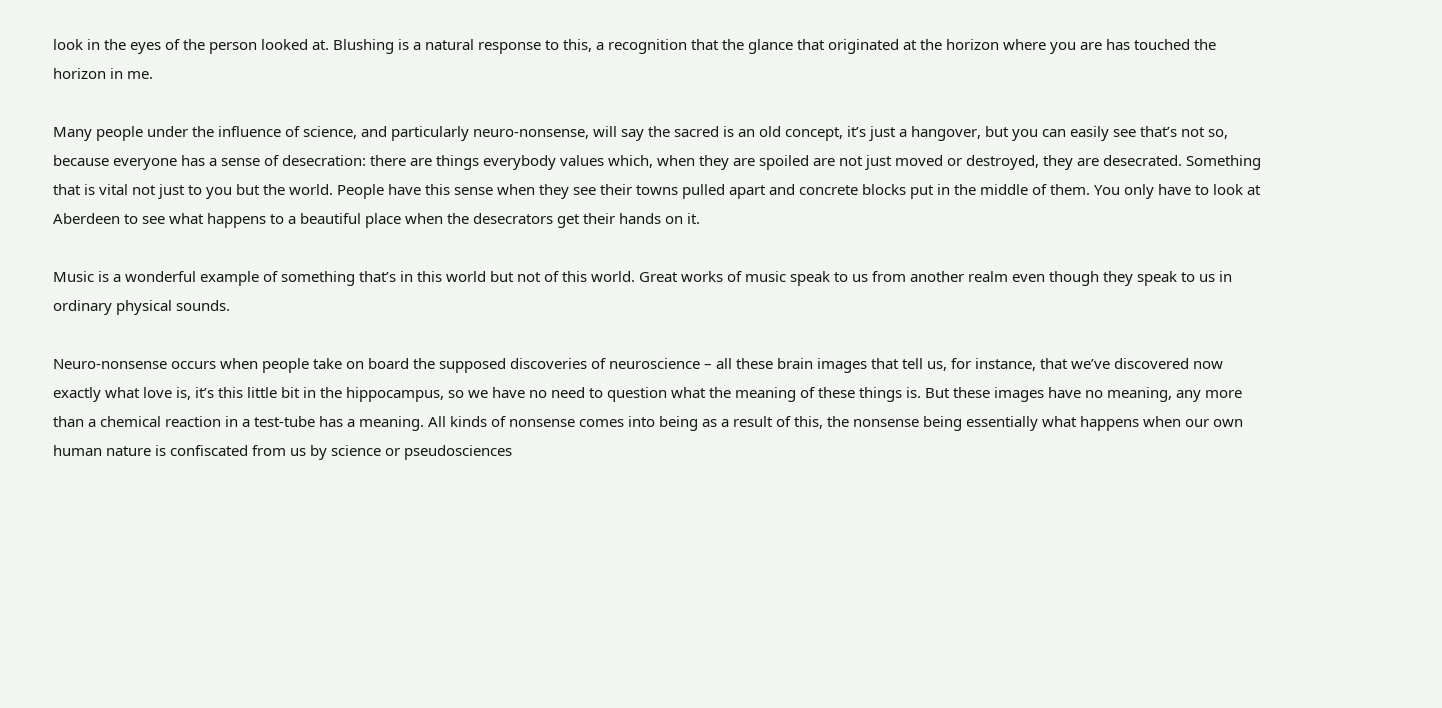look in the eyes of the person looked at. Blushing is a natural response to this, a recognition that the glance that originated at the horizon where you are has touched the horizon in me.

Many people under the influence of science, and particularly neuro-nonsense, will say the sacred is an old concept, it’s just a hangover, but you can easily see that’s not so, because everyone has a sense of desecration: there are things everybody values which, when they are spoiled are not just moved or destroyed, they are desecrated. Something that is vital not just to you but the world. People have this sense when they see their towns pulled apart and concrete blocks put in the middle of them. You only have to look at Aberdeen to see what happens to a beautiful place when the desecrators get their hands on it.

Music is a wonderful example of something that’s in this world but not of this world. Great works of music speak to us from another realm even though they speak to us in ordinary physical sounds.

Neuro-nonsense occurs when people take on board the supposed discoveries of neuroscience – all these brain images that tell us, for instance, that we’ve discovered now exactly what love is, it’s this little bit in the hippocampus, so we have no need to question what the meaning of these things is. But these images have no meaning, any more than a chemical reaction in a test-tube has a meaning. All kinds of nonsense comes into being as a result of this, the nonsense being essentially what happens when our own human nature is confiscated from us by science or pseudosciences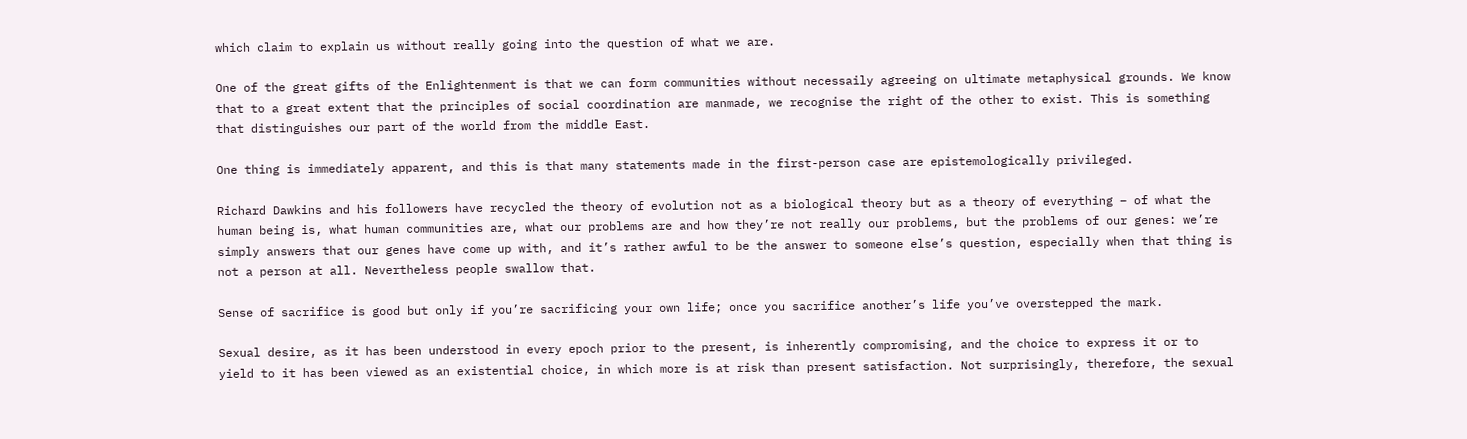which claim to explain us without really going into the question of what we are.

One of the great gifts of the Enlightenment is that we can form communities without necessaily agreeing on ultimate metaphysical grounds. We know that to a great extent that the principles of social coordination are manmade, we recognise the right of the other to exist. This is something that distinguishes our part of the world from the middle East.

One thing is immediately apparent, and this is that many statements made in the first-person case are epistemologically privileged.

Richard Dawkins and his followers have recycled the theory of evolution not as a biological theory but as a theory of everything – of what the human being is, what human communities are, what our problems are and how they’re not really our problems, but the problems of our genes: we’re simply answers that our genes have come up with, and it’s rather awful to be the answer to someone else’s question, especially when that thing is not a person at all. Nevertheless people swallow that.

Sense of sacrifice is good but only if you’re sacrificing your own life; once you sacrifice another’s life you’ve overstepped the mark.

Sexual desire, as it has been understood in every epoch prior to the present, is inherently compromising, and the choice to express it or to yield to it has been viewed as an existential choice, in which more is at risk than present satisfaction. Not surprisingly, therefore, the sexual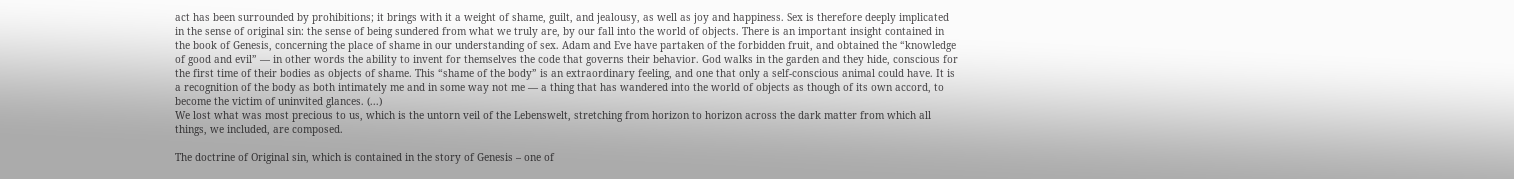act has been surrounded by prohibitions; it brings with it a weight of shame, guilt, and jealousy, as well as joy and happiness. Sex is therefore deeply implicated in the sense of original sin: the sense of being sundered from what we truly are, by our fall into the world of objects. There is an important insight contained in the book of Genesis, concerning the place of shame in our understanding of sex. Adam and Eve have partaken of the forbidden fruit, and obtained the “knowledge of good and evil” — in other words the ability to invent for themselves the code that governs their behavior. God walks in the garden and they hide, conscious for the first time of their bodies as objects of shame. This “shame of the body” is an extraordinary feeling, and one that only a self-conscious animal could have. It is a recognition of the body as both intimately me and in some way not me — a thing that has wandered into the world of objects as though of its own accord, to become the victim of uninvited glances. (...)
We lost what was most precious to us, which is the untorn veil of the Lebenswelt, stretching from horizon to horizon across the dark matter from which all things, we included, are composed.

The doctrine of Original sin, which is contained in the story of Genesis – one of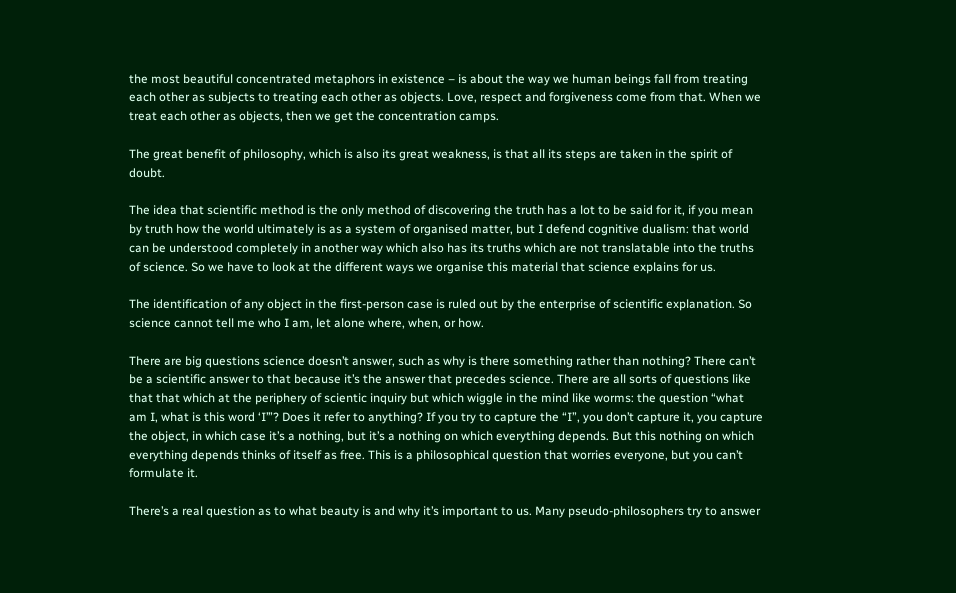the most beautiful concentrated metaphors in existence – is about the way we human beings fall from treating each other as subjects to treating each other as objects. Love, respect and forgiveness come from that. When we treat each other as objects, then we get the concentration camps.

The great benefit of philosophy, which is also its great weakness, is that all its steps are taken in the spirit of doubt.

The idea that scientific method is the only method of discovering the truth has a lot to be said for it, if you mean by truth how the world ultimately is as a system of organised matter, but I defend cognitive dualism: that world can be understood completely in another way which also has its truths which are not translatable into the truths of science. So we have to look at the different ways we organise this material that science explains for us.

The identification of any object in the first-person case is ruled out by the enterprise of scientific explanation. So science cannot tell me who I am, let alone where, when, or how.

There are big questions science doesn’t answer, such as why is there something rather than nothing? There can’t be a scientific answer to that because it’s the answer that precedes science. There are all sorts of questions like that that which at the periphery of scientic inquiry but which wiggle in the mind like worms: the question “what am I, what is this word ‘I’”? Does it refer to anything? If you try to capture the “I”, you don’t capture it, you capture the object, in which case it’s a nothing, but it’s a nothing on which everything depends. But this nothing on which everything depends thinks of itself as free. This is a philosophical question that worries everyone, but you can’t formulate it.

There’s a real question as to what beauty is and why it’s important to us. Many pseudo-philosophers try to answer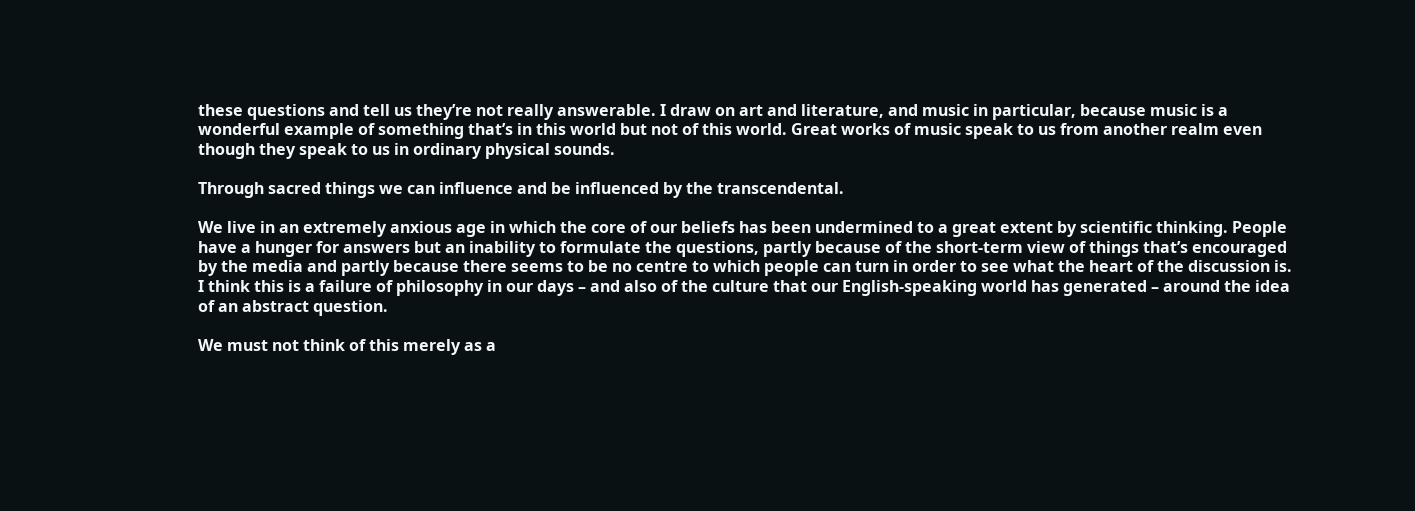these questions and tell us they’re not really answerable. I draw on art and literature, and music in particular, because music is a wonderful example of something that’s in this world but not of this world. Great works of music speak to us from another realm even though they speak to us in ordinary physical sounds.

Through sacred things we can influence and be influenced by the transcendental.

We live in an extremely anxious age in which the core of our beliefs has been undermined to a great extent by scientific thinking. People have a hunger for answers but an inability to formulate the questions, partly because of the short-term view of things that’s encouraged by the media and partly because there seems to be no centre to which people can turn in order to see what the heart of the discussion is. I think this is a failure of philosophy in our days – and also of the culture that our English-speaking world has generated – around the idea of an abstract question.

We must not think of this merely as a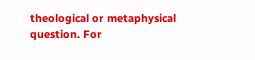theological or metaphysical question. For